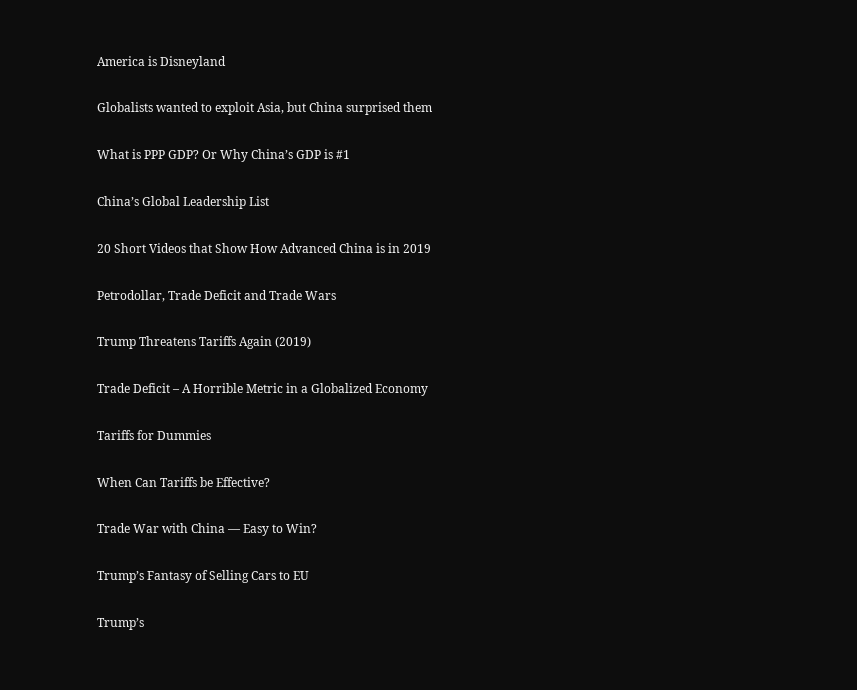America is Disneyland

Globalists wanted to exploit Asia, but China surprised them

What is PPP GDP? Or Why China’s GDP is #1

China’s Global Leadership List

20 Short Videos that Show How Advanced China is in 2019

Petrodollar, Trade Deficit and Trade Wars

Trump Threatens Tariffs Again (2019)

Trade Deficit – A Horrible Metric in a Globalized Economy

Tariffs for Dummies

When Can Tariffs be Effective?

Trade War with China — Easy to Win?

Trump’s Fantasy of Selling Cars to EU

Trump’s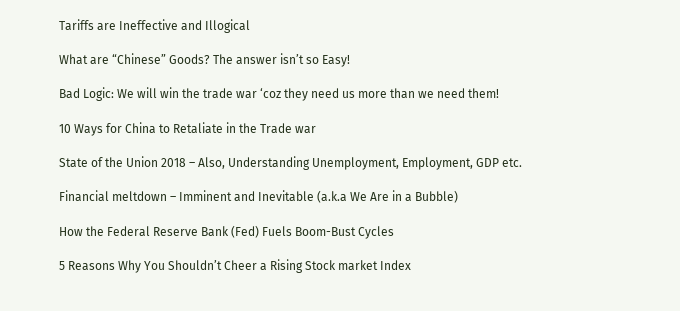Tariffs are Ineffective and Illogical

What are “Chinese” Goods? The answer isn’t so Easy!

Bad Logic: We will win the trade war ‘coz they need us more than we need them!

10 Ways for China to Retaliate in the Trade war

State of the Union 2018 – Also, Understanding Unemployment, Employment, GDP etc.

Financial meltdown – Imminent and Inevitable (a.k.a We Are in a Bubble)

How the Federal Reserve Bank (Fed) Fuels Boom-Bust Cycles

5 Reasons Why You Shouldn’t Cheer a Rising Stock market Index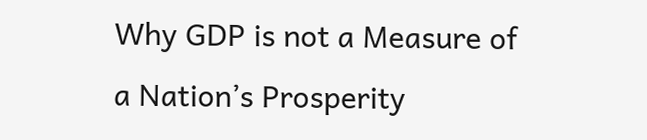Why GDP is not a Measure of a Nation’s Prosperity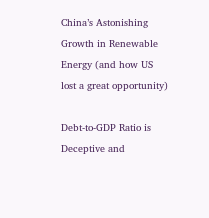China’s Astonishing Growth in Renewable Energy (and how US lost a great opportunity)

Debt-to-GDP Ratio is Deceptive and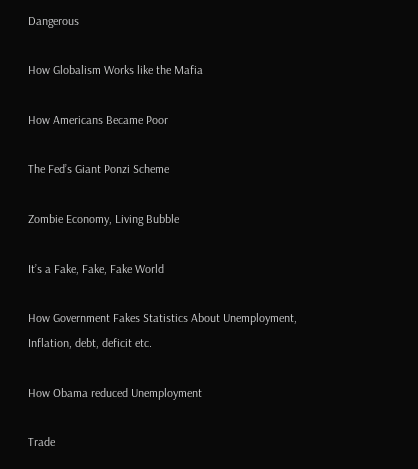Dangerous

How Globalism Works like the Mafia

How Americans Became Poor

The Fed’s Giant Ponzi Scheme

Zombie Economy, Living Bubble

It’s a Fake, Fake, Fake World

How Government Fakes Statistics About Unemployment, Inflation, debt, deficit etc.

How Obama reduced Unemployment

Trade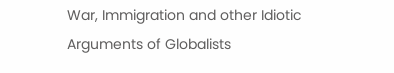War, Immigration and other Idiotic Arguments of Globalists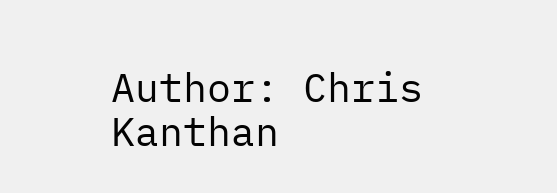Author: Chris Kanthan